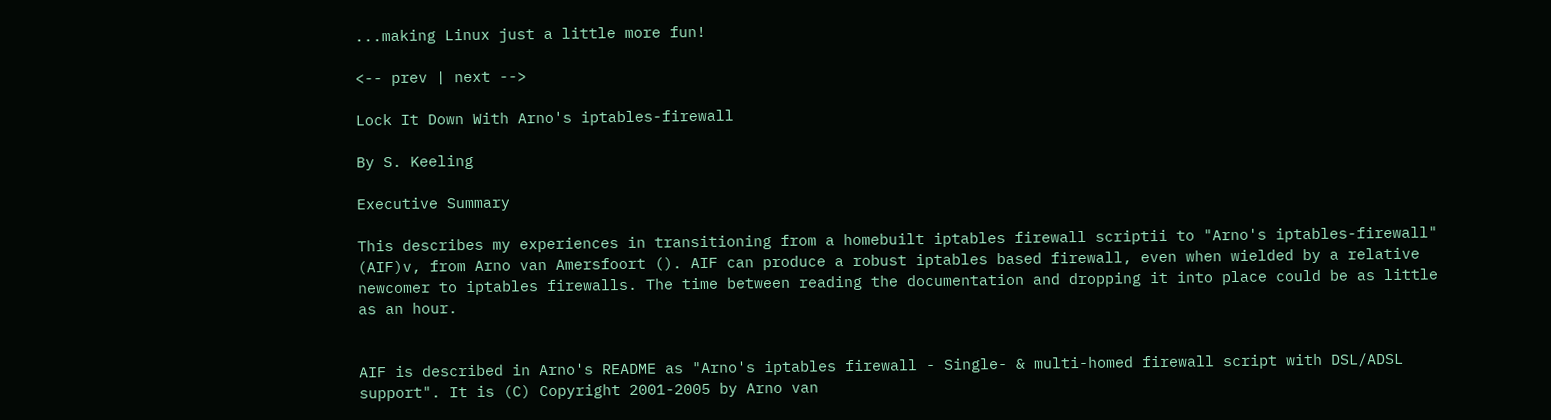...making Linux just a little more fun!

<-- prev | next -->

Lock It Down With Arno's iptables-firewall

By S. Keeling

Executive Summary

This describes my experiences in transitioning from a homebuilt iptables firewall scriptii to "Arno's iptables-firewall" (AIF)v, from Arno van Amersfoort (). AIF can produce a robust iptables based firewall, even when wielded by a relative newcomer to iptables firewalls. The time between reading the documentation and dropping it into place could be as little as an hour.


AIF is described in Arno's README as "Arno's iptables firewall - Single- & multi-homed firewall script with DSL/ADSL support". It is (C) Copyright 2001-2005 by Arno van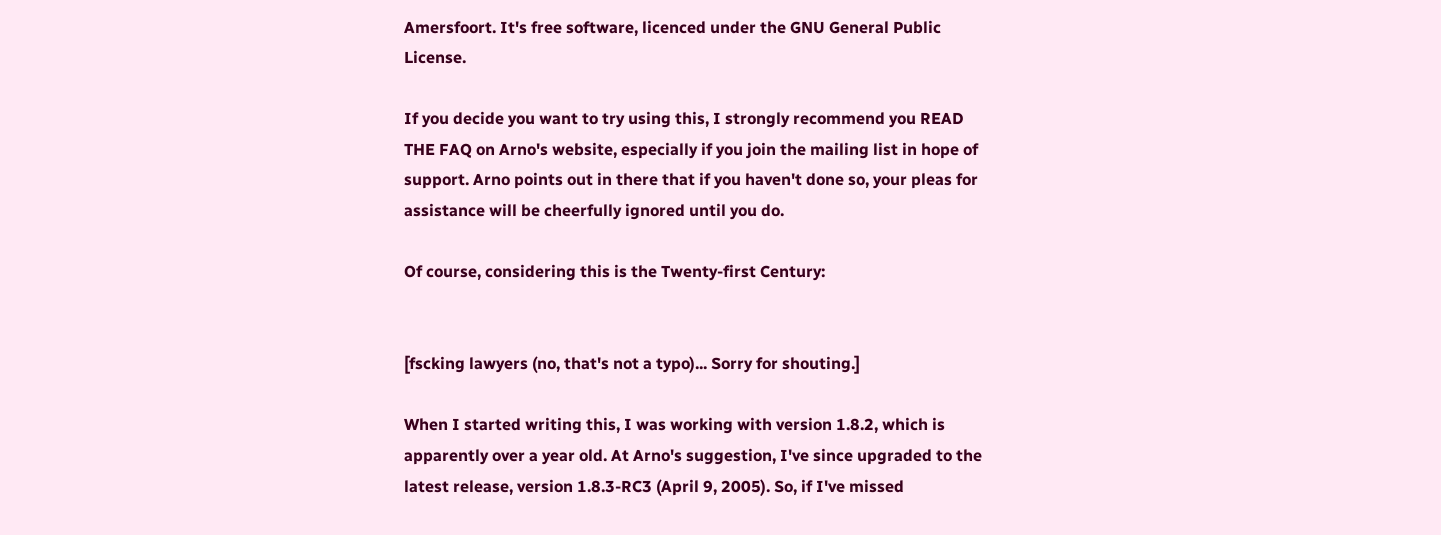Amersfoort. It's free software, licenced under the GNU General Public License.

If you decide you want to try using this, I strongly recommend you READ THE FAQ on Arno's website, especially if you join the mailing list in hope of support. Arno points out in there that if you haven't done so, your pleas for assistance will be cheerfully ignored until you do.

Of course, considering this is the Twenty-first Century:


[fscking lawyers (no, that's not a typo)... Sorry for shouting.]

When I started writing this, I was working with version 1.8.2, which is apparently over a year old. At Arno's suggestion, I've since upgraded to the latest release, version 1.8.3-RC3 (April 9, 2005). So, if I've missed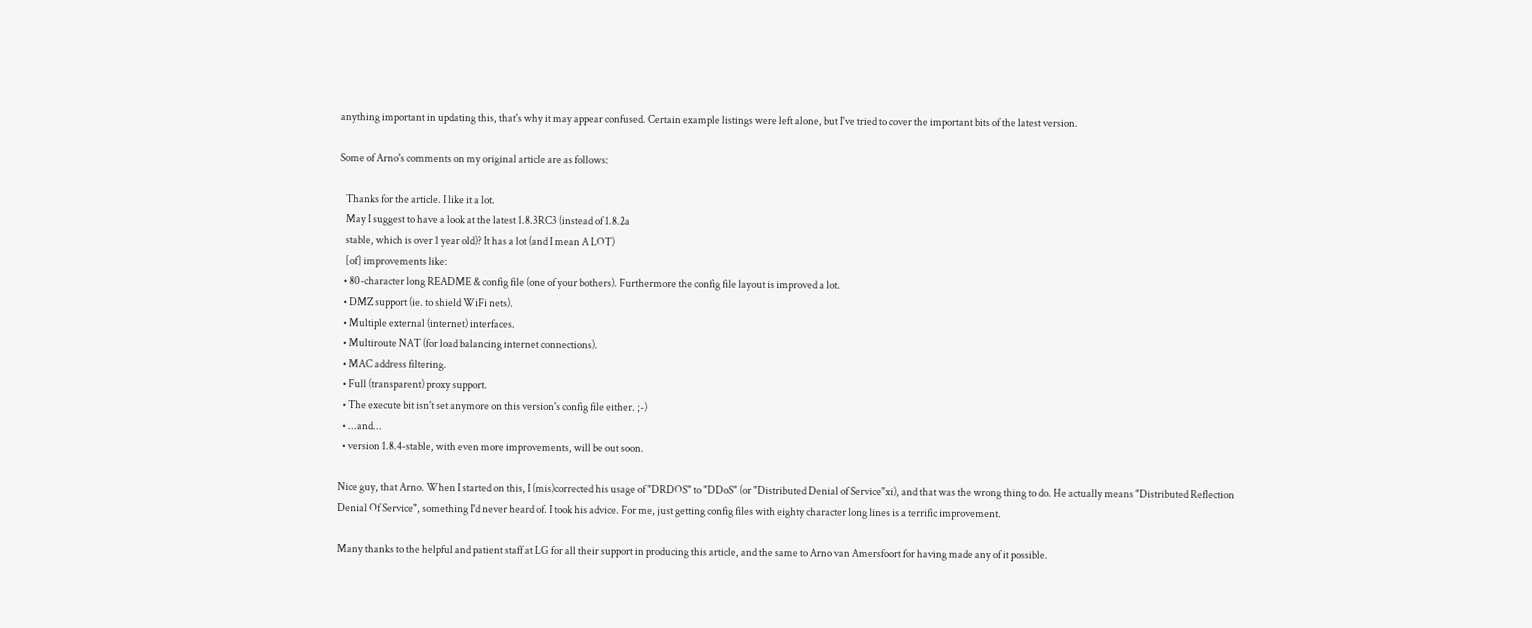anything important in updating this, that's why it may appear confused. Certain example listings were left alone, but I've tried to cover the important bits of the latest version.

Some of Arno's comments on my original article are as follows:

   Thanks for the article. I like it a lot.
   May I suggest to have a look at the latest 1.8.3RC3 (instead of 1.8.2a
   stable, which is over 1 year old)? It has a lot (and I mean A LOT)
   [of] improvements like:
  • 80-character long README & config file (one of your bothers). Furthermore the config file layout is improved a lot.
  • DMZ support (ie. to shield WiFi nets).
  • Multiple external (internet) interfaces.
  • Multiroute NAT (for load balancing internet connections).
  • MAC address filtering.
  • Full (transparent) proxy support.
  • The execute bit isn't set anymore on this version's config file either. ;-)
  • ...and...
  • version 1.8.4-stable, with even more improvements, will be out soon.

Nice guy, that Arno. When I started on this, I (mis)corrected his usage of "DRDOS" to "DDoS" (or "Distributed Denial of Service"xi), and that was the wrong thing to do. He actually means "Distributed Reflection Denial Of Service", something I'd never heard of. I took his advice. For me, just getting config files with eighty character long lines is a terrific improvement.

Many thanks to the helpful and patient staff at LG for all their support in producing this article, and the same to Arno van Amersfoort for having made any of it possible.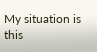My situation is this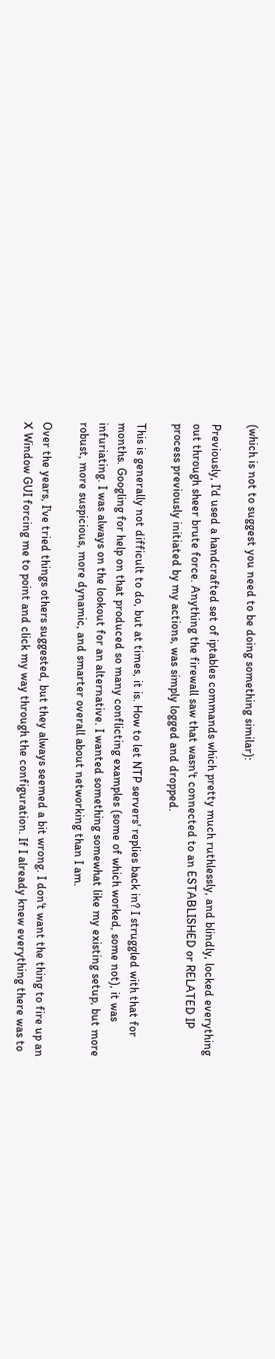(which is not to suggest you need to be doing something similar):

Previously, I'd used a handcrafted set of iptables commands which pretty much ruthlessly, and blindly, locked everything out through sheer brute force. Anything the firewall saw that wasn't connected to an ESTABLISHED or RELATED IP process previously initiated by my actions, was simply logged and dropped.

This is generally not difficult to do, but at times, it is. How to let NTP servers' replies back in? I struggled with that for months. Googling for help on that produced so many conflicting examples (some of which worked, some not), it was infuriating. I was always on the lookout for an alternative. I wanted something somewhat like my existing setup, but more robust, more suspicious, more dynamic, and smarter overall about networking than I am.

Over the years, I've tried things others suggested, but they always seemed a bit wrong. I don't want the thing to fire up an X Window GUI forcing me to point and click my way through the configuration. If I already knew everything there was to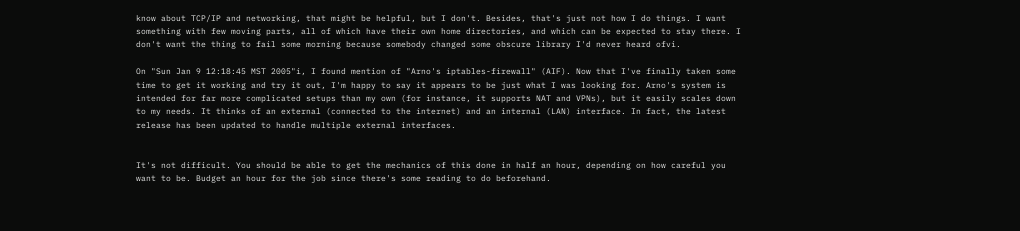know about TCP/IP and networking, that might be helpful, but I don't. Besides, that's just not how I do things. I want something with few moving parts, all of which have their own home directories, and which can be expected to stay there. I don't want the thing to fail some morning because somebody changed some obscure library I'd never heard ofvi.

On "Sun Jan 9 12:18:45 MST 2005"i, I found mention of "Arno's iptables-firewall" (AIF). Now that I've finally taken some time to get it working and try it out, I'm happy to say it appears to be just what I was looking for. Arno's system is intended for far more complicated setups than my own (for instance, it supports NAT and VPNs), but it easily scales down to my needs. It thinks of an external (connected to the internet) and an internal (LAN) interface. In fact, the latest release has been updated to handle multiple external interfaces.


It's not difficult. You should be able to get the mechanics of this done in half an hour, depending on how careful you want to be. Budget an hour for the job since there's some reading to do beforehand.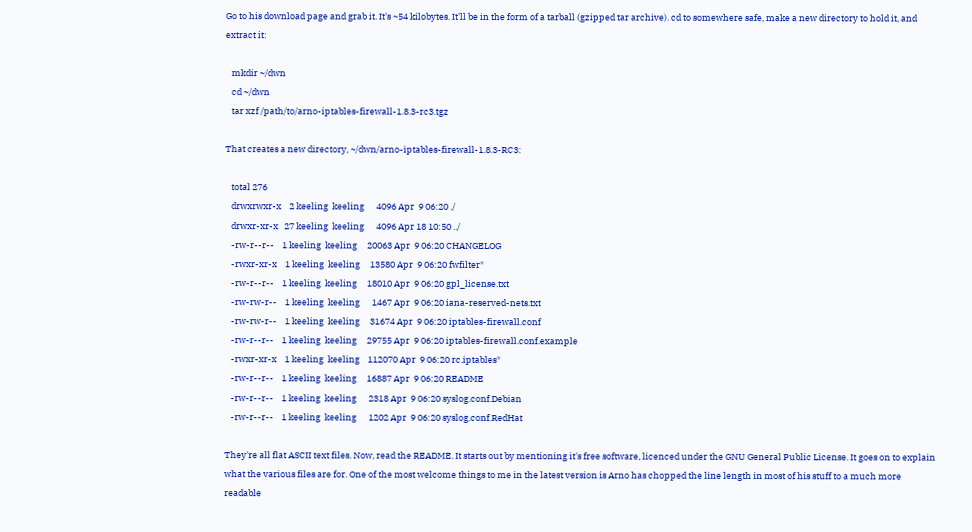Go to his download page and grab it. It's ~54 kilobytes. It'll be in the form of a tarball (gzipped tar archive). cd to somewhere safe, make a new directory to hold it, and extract it:

   mkdir ~/dwn
   cd ~/dwn
   tar xzf /path/to/arno-iptables-firewall-1.8.3-rc3.tgz

That creates a new directory, ~/dwn/arno-iptables-firewall-1.8.3-RC3:

   total 276
   drwxrwxr-x    2 keeling  keeling      4096 Apr  9 06:20 ./
   drwxr-xr-x   27 keeling  keeling      4096 Apr 18 10:50 ../
   -rw-r--r--    1 keeling  keeling     20063 Apr  9 06:20 CHANGELOG
   -rwxr-xr-x    1 keeling  keeling     13580 Apr  9 06:20 fwfilter*
   -rw-r--r--    1 keeling  keeling     18010 Apr  9 06:20 gpl_license.txt
   -rw-rw-r--    1 keeling  keeling      1467 Apr  9 06:20 iana-reserved-nets.txt
   -rw-rw-r--    1 keeling  keeling     31674 Apr  9 06:20 iptables-firewall.conf
   -rw-r--r--    1 keeling  keeling     29755 Apr  9 06:20 iptables-firewall.conf.example
   -rwxr-xr-x    1 keeling  keeling    112070 Apr  9 06:20 rc.iptables*
   -rw-r--r--    1 keeling  keeling     16887 Apr  9 06:20 README
   -rw-r--r--    1 keeling  keeling      2318 Apr  9 06:20 syslog.conf.Debian
   -rw-r--r--    1 keeling  keeling      1202 Apr  9 06:20 syslog.conf.RedHat

They're all flat ASCII text files. Now, read the README. It starts out by mentioning it's free software, licenced under the GNU General Public License. It goes on to explain what the various files are for. One of the most welcome things to me in the latest version is Arno has chopped the line length in most of his stuff to a much more readable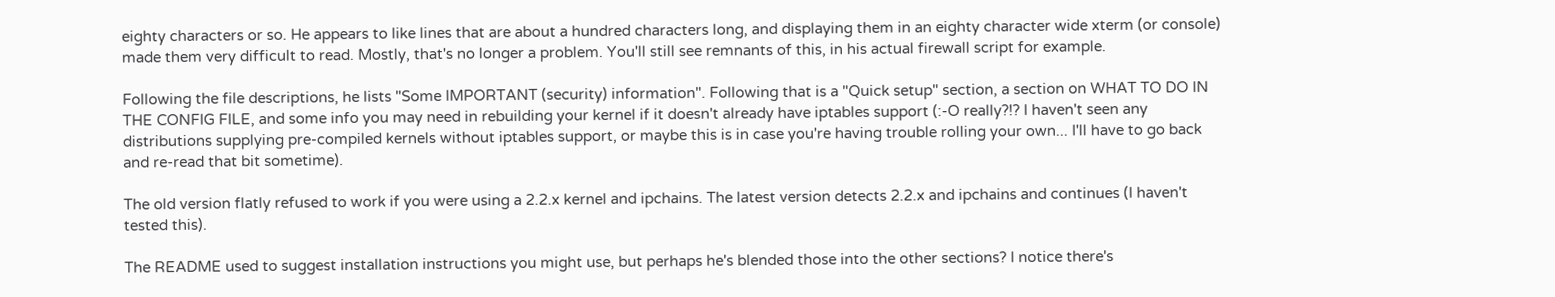eighty characters or so. He appears to like lines that are about a hundred characters long, and displaying them in an eighty character wide xterm (or console) made them very difficult to read. Mostly, that's no longer a problem. You'll still see remnants of this, in his actual firewall script for example.

Following the file descriptions, he lists "Some IMPORTANT (security) information". Following that is a "Quick setup" section, a section on WHAT TO DO IN THE CONFIG FILE, and some info you may need in rebuilding your kernel if it doesn't already have iptables support (:-O really?!? I haven't seen any distributions supplying pre-compiled kernels without iptables support, or maybe this is in case you're having trouble rolling your own... I'll have to go back and re-read that bit sometime).

The old version flatly refused to work if you were using a 2.2.x kernel and ipchains. The latest version detects 2.2.x and ipchains and continues (I haven't tested this).

The README used to suggest installation instructions you might use, but perhaps he's blended those into the other sections? I notice there's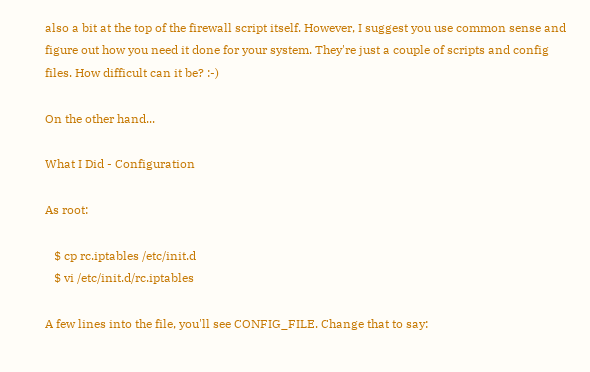also a bit at the top of the firewall script itself. However, I suggest you use common sense and figure out how you need it done for your system. They're just a couple of scripts and config files. How difficult can it be? :-)

On the other hand...

What I Did - Configuration

As root:

   $ cp rc.iptables /etc/init.d
   $ vi /etc/init.d/rc.iptables

A few lines into the file, you'll see CONFIG_FILE. Change that to say: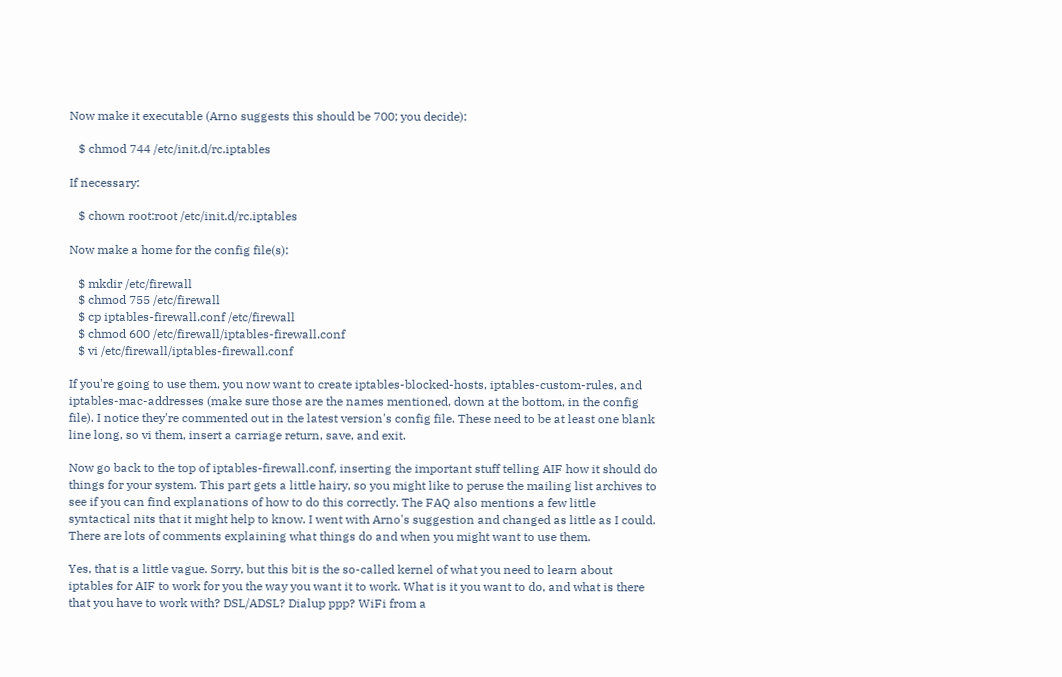Now make it executable (Arno suggests this should be 700; you decide):

   $ chmod 744 /etc/init.d/rc.iptables

If necessary:

   $ chown root:root /etc/init.d/rc.iptables

Now make a home for the config file(s):

   $ mkdir /etc/firewall
   $ chmod 755 /etc/firewall
   $ cp iptables-firewall.conf /etc/firewall
   $ chmod 600 /etc/firewall/iptables-firewall.conf
   $ vi /etc/firewall/iptables-firewall.conf

If you're going to use them, you now want to create iptables-blocked-hosts, iptables-custom-rules, and iptables-mac-addresses (make sure those are the names mentioned, down at the bottom, in the config file). I notice they're commented out in the latest version's config file. These need to be at least one blank line long, so vi them, insert a carriage return, save, and exit.

Now go back to the top of iptables-firewall.conf, inserting the important stuff telling AIF how it should do things for your system. This part gets a little hairy, so you might like to peruse the mailing list archives to see if you can find explanations of how to do this correctly. The FAQ also mentions a few little syntactical nits that it might help to know. I went with Arno's suggestion and changed as little as I could. There are lots of comments explaining what things do and when you might want to use them.

Yes, that is a little vague. Sorry, but this bit is the so-called kernel of what you need to learn about iptables for AIF to work for you the way you want it to work. What is it you want to do, and what is there that you have to work with? DSL/ADSL? Dialup ppp? WiFi from a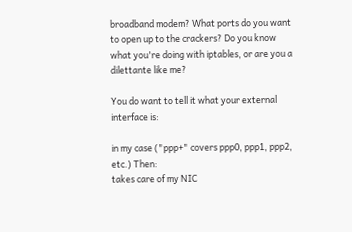broadband modem? What ports do you want to open up to the crackers? Do you know what you're doing with iptables, or are you a dilettante like me?

You do want to tell it what your external interface is:

in my case ("ppp+" covers ppp0, ppp1, ppp2, etc.) Then:
takes care of my NIC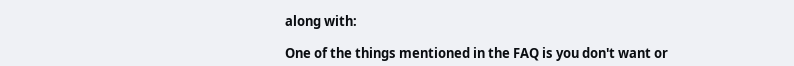along with:

One of the things mentioned in the FAQ is you don't want or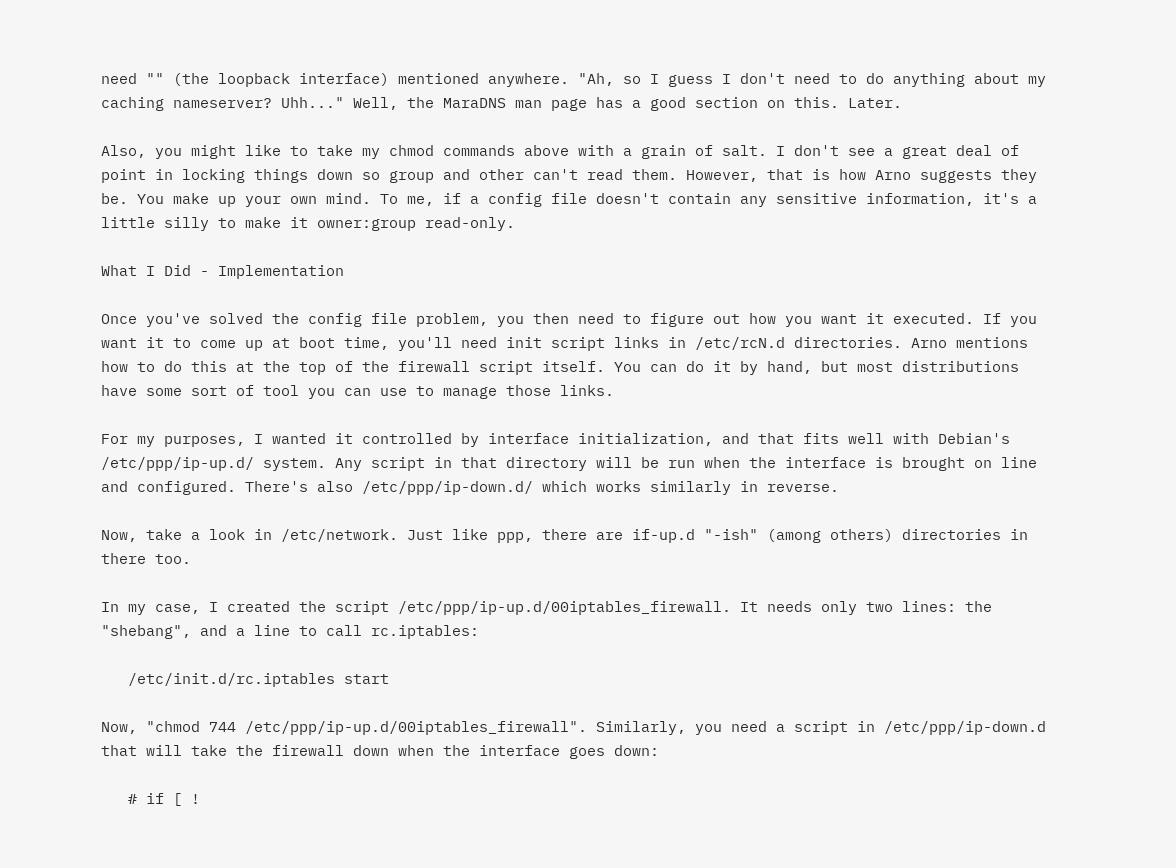need "" (the loopback interface) mentioned anywhere. "Ah, so I guess I don't need to do anything about my caching nameserver? Uhh..." Well, the MaraDNS man page has a good section on this. Later.

Also, you might like to take my chmod commands above with a grain of salt. I don't see a great deal of point in locking things down so group and other can't read them. However, that is how Arno suggests they be. You make up your own mind. To me, if a config file doesn't contain any sensitive information, it's a little silly to make it owner:group read-only.

What I Did - Implementation

Once you've solved the config file problem, you then need to figure out how you want it executed. If you want it to come up at boot time, you'll need init script links in /etc/rcN.d directories. Arno mentions how to do this at the top of the firewall script itself. You can do it by hand, but most distributions have some sort of tool you can use to manage those links.

For my purposes, I wanted it controlled by interface initialization, and that fits well with Debian's /etc/ppp/ip-up.d/ system. Any script in that directory will be run when the interface is brought on line and configured. There's also /etc/ppp/ip-down.d/ which works similarly in reverse.

Now, take a look in /etc/network. Just like ppp, there are if-up.d "-ish" (among others) directories in there too.

In my case, I created the script /etc/ppp/ip-up.d/00iptables_firewall. It needs only two lines: the "shebang", and a line to call rc.iptables:

   /etc/init.d/rc.iptables start

Now, "chmod 744 /etc/ppp/ip-up.d/00iptables_firewall". Similarly, you need a script in /etc/ppp/ip-down.d that will take the firewall down when the interface goes down:

   # if [ !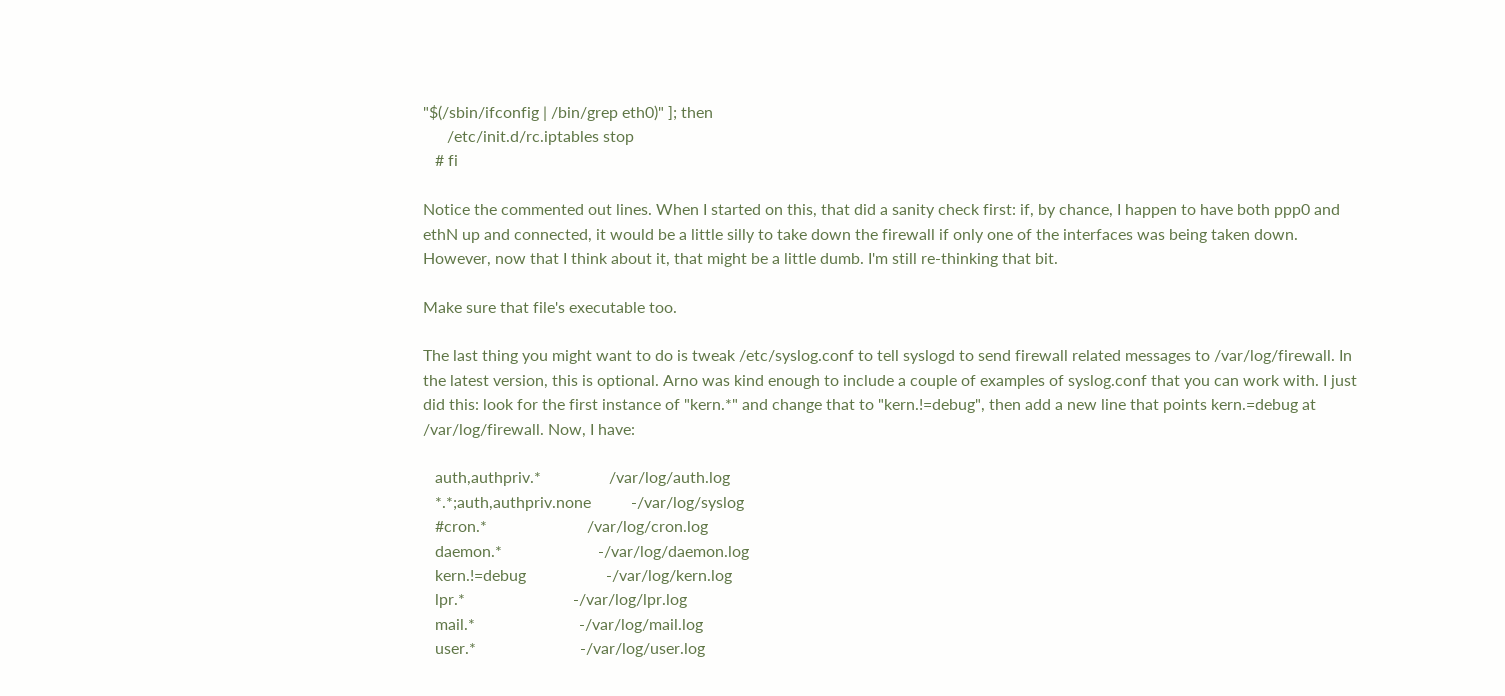"$(/sbin/ifconfig | /bin/grep eth0)" ]; then
      /etc/init.d/rc.iptables stop
   # fi

Notice the commented out lines. When I started on this, that did a sanity check first: if, by chance, I happen to have both ppp0 and ethN up and connected, it would be a little silly to take down the firewall if only one of the interfaces was being taken down. However, now that I think about it, that might be a little dumb. I'm still re-thinking that bit.

Make sure that file's executable too.

The last thing you might want to do is tweak /etc/syslog.conf to tell syslogd to send firewall related messages to /var/log/firewall. In the latest version, this is optional. Arno was kind enough to include a couple of examples of syslog.conf that you can work with. I just did this: look for the first instance of "kern.*" and change that to "kern.!=debug", then add a new line that points kern.=debug at /var/log/firewall. Now, I have:

   auth,authpriv.*                 /var/log/auth.log
   *.*;auth,authpriv.none          -/var/log/syslog
   #cron.*                         /var/log/cron.log
   daemon.*                        -/var/log/daemon.log
   kern.!=debug                    -/var/log/kern.log
   lpr.*                           -/var/log/lpr.log
   mail.*                          -/var/log/mail.log
   user.*                          -/var/log/user.log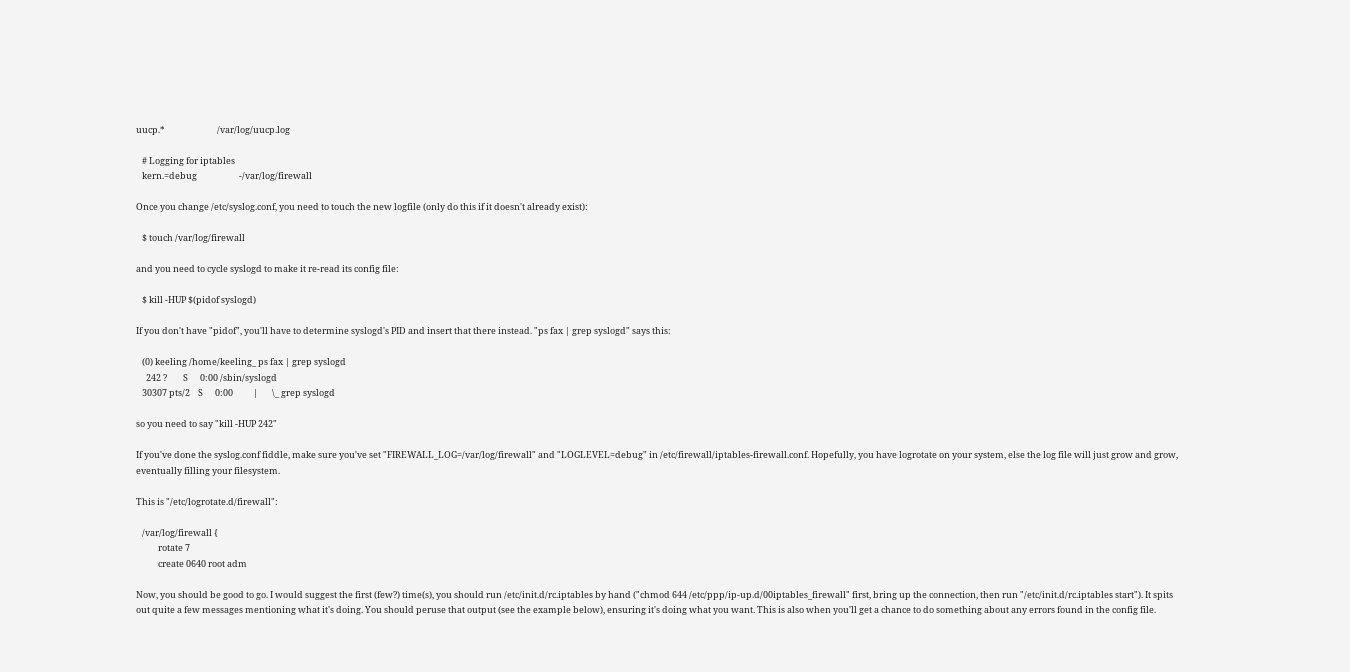uucp.*                          /var/log/uucp.log

   # Logging for iptables
   kern.=debug                     -/var/log/firewall

Once you change /etc/syslog.conf, you need to touch the new logfile (only do this if it doesn't already exist):

   $ touch /var/log/firewall

and you need to cycle syslogd to make it re-read its config file:

   $ kill -HUP $(pidof syslogd)

If you don't have "pidof", you'll have to determine syslogd's PID and insert that there instead. "ps fax | grep syslogd" says this:

   (0) keeling /home/keeling_ ps fax | grep syslogd
     242 ?        S      0:00 /sbin/syslogd
   30307 pts/2    S      0:00          |       \_ grep syslogd

so you need to say "kill -HUP 242"

If you've done the syslog.conf fiddle, make sure you've set "FIREWALL_LOG=/var/log/firewall" and "LOGLEVEL=debug" in /etc/firewall/iptables-firewall.conf. Hopefully, you have logrotate on your system, else the log file will just grow and grow, eventually filling your filesystem.

This is "/etc/logrotate.d/firewall":

   /var/log/firewall {
           rotate 7
           create 0640 root adm

Now, you should be good to go. I would suggest the first (few?) time(s), you should run /etc/init.d/rc.iptables by hand ("chmod 644 /etc/ppp/ip-up.d/00iptables_firewall" first, bring up the connection, then run "/etc/init.d/rc.iptables start"). It spits out quite a few messages mentioning what it's doing. You should peruse that output (see the example below), ensuring it's doing what you want. This is also when you'll get a chance to do something about any errors found in the config file.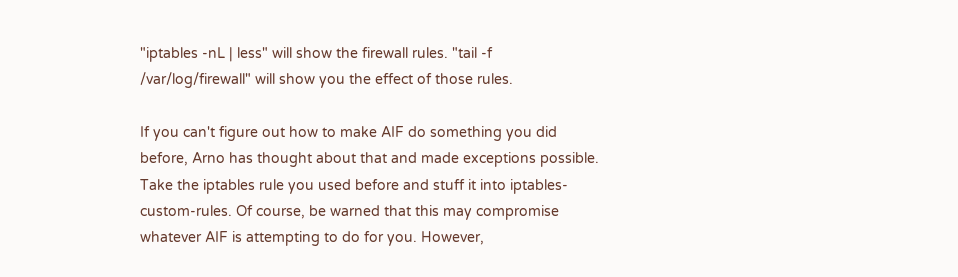"iptables -nL | less" will show the firewall rules. "tail -f /var/log/firewall" will show you the effect of those rules.

If you can't figure out how to make AIF do something you did before, Arno has thought about that and made exceptions possible. Take the iptables rule you used before and stuff it into iptables- custom-rules. Of course, be warned that this may compromise whatever AIF is attempting to do for you. However,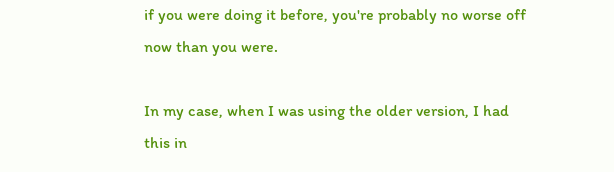if you were doing it before, you're probably no worse off now than you were.

In my case, when I was using the older version, I had this in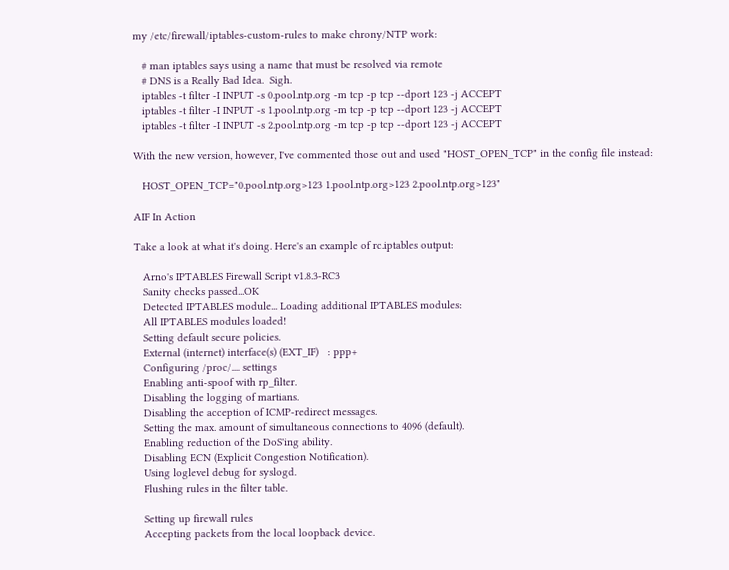my /etc/firewall/iptables-custom-rules to make chrony/NTP work:

   # man iptables says using a name that must be resolved via remote
   # DNS is a Really Bad Idea.  Sigh.
   iptables -t filter -I INPUT -s 0.pool.ntp.org -m tcp -p tcp --dport 123 -j ACCEPT
   iptables -t filter -I INPUT -s 1.pool.ntp.org -m tcp -p tcp --dport 123 -j ACCEPT
   iptables -t filter -I INPUT -s 2.pool.ntp.org -m tcp -p tcp --dport 123 -j ACCEPT

With the new version, however, I've commented those out and used "HOST_OPEN_TCP" in the config file instead:

   HOST_OPEN_TCP="0.pool.ntp.org>123 1.pool.ntp.org>123 2.pool.ntp.org>123"

AIF In Action

Take a look at what it's doing. Here's an example of rc.iptables output:

   Arno's IPTABLES Firewall Script v1.8.3-RC3
   Sanity checks passed...OK
   Detected IPTABLES module... Loading additional IPTABLES modules:
   All IPTABLES modules loaded!
   Setting default secure policies.
   External (internet) interface(s) (EXT_IF)   : ppp+
   Configuring /proc/.... settings
   Enabling anti-spoof with rp_filter.
   Disabling the logging of martians.
   Disabling the acception of ICMP-redirect messages.
   Setting the max. amount of simultaneous connections to 4096 (default).
   Enabling reduction of the DoS'ing ability.
   Disabling ECN (Explicit Congestion Notification).
   Using loglevel debug for syslogd.
   Flushing rules in the filter table.

   Setting up firewall rules
   Accepting packets from the local loopback device.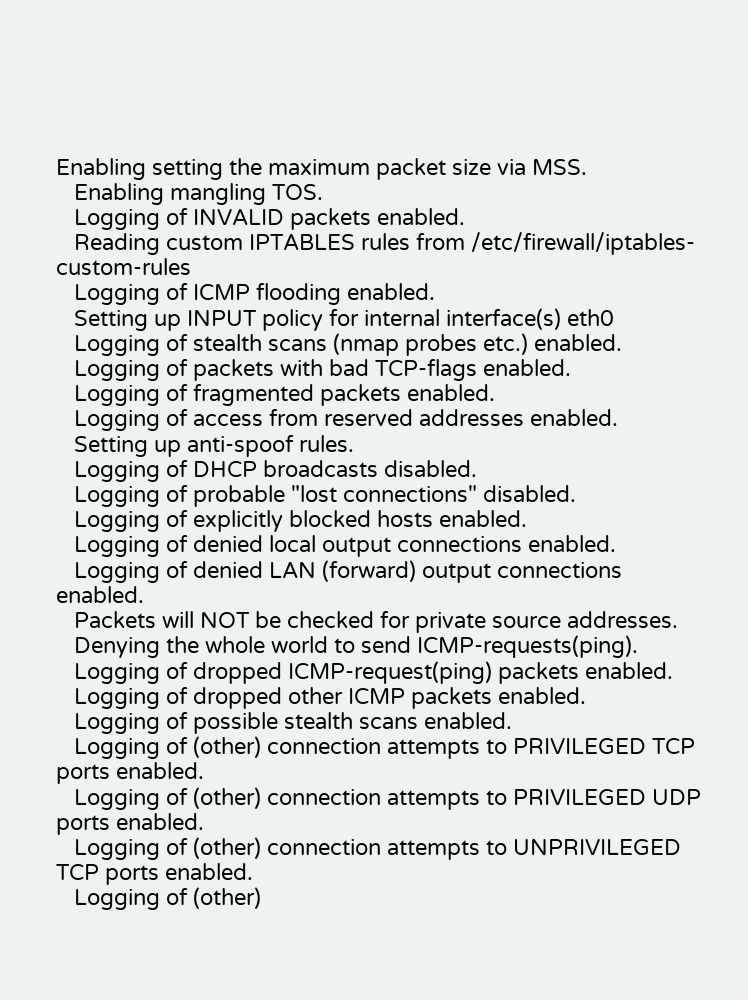Enabling setting the maximum packet size via MSS.
   Enabling mangling TOS.
   Logging of INVALID packets enabled.
   Reading custom IPTABLES rules from /etc/firewall/iptables-custom-rules
   Logging of ICMP flooding enabled.
   Setting up INPUT policy for internal interface(s) eth0
   Logging of stealth scans (nmap probes etc.) enabled.
   Logging of packets with bad TCP-flags enabled.
   Logging of fragmented packets enabled.
   Logging of access from reserved addresses enabled.
   Setting up anti-spoof rules.
   Logging of DHCP broadcasts disabled.
   Logging of probable "lost connections" disabled.
   Logging of explicitly blocked hosts enabled.
   Logging of denied local output connections enabled.
   Logging of denied LAN (forward) output connections enabled.
   Packets will NOT be checked for private source addresses.
   Denying the whole world to send ICMP-requests(ping).
   Logging of dropped ICMP-request(ping) packets enabled.
   Logging of dropped other ICMP packets enabled.
   Logging of possible stealth scans enabled.
   Logging of (other) connection attempts to PRIVILEGED TCP ports enabled.
   Logging of (other) connection attempts to PRIVILEGED UDP ports enabled.
   Logging of (other) connection attempts to UNPRIVILEGED TCP ports enabled.
   Logging of (other)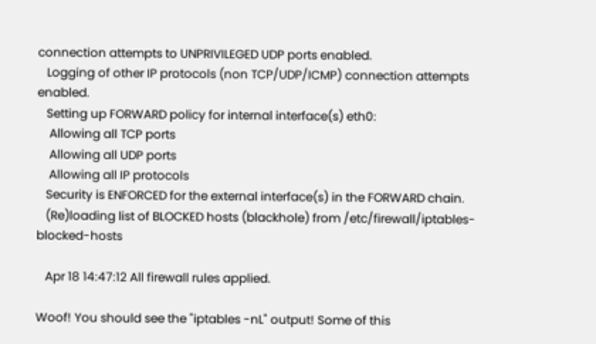connection attempts to UNPRIVILEGED UDP ports enabled.
   Logging of other IP protocols (non TCP/UDP/ICMP) connection attempts enabled.
   Setting up FORWARD policy for internal interface(s) eth0:
    Allowing all TCP ports
    Allowing all UDP ports
    Allowing all IP protocols
   Security is ENFORCED for the external interface(s) in the FORWARD chain.
   (Re)loading list of BLOCKED hosts (blackhole) from /etc/firewall/iptables-blocked-hosts

   Apr 18 14:47:12 All firewall rules applied.

Woof! You should see the "iptables -nL" output! Some of this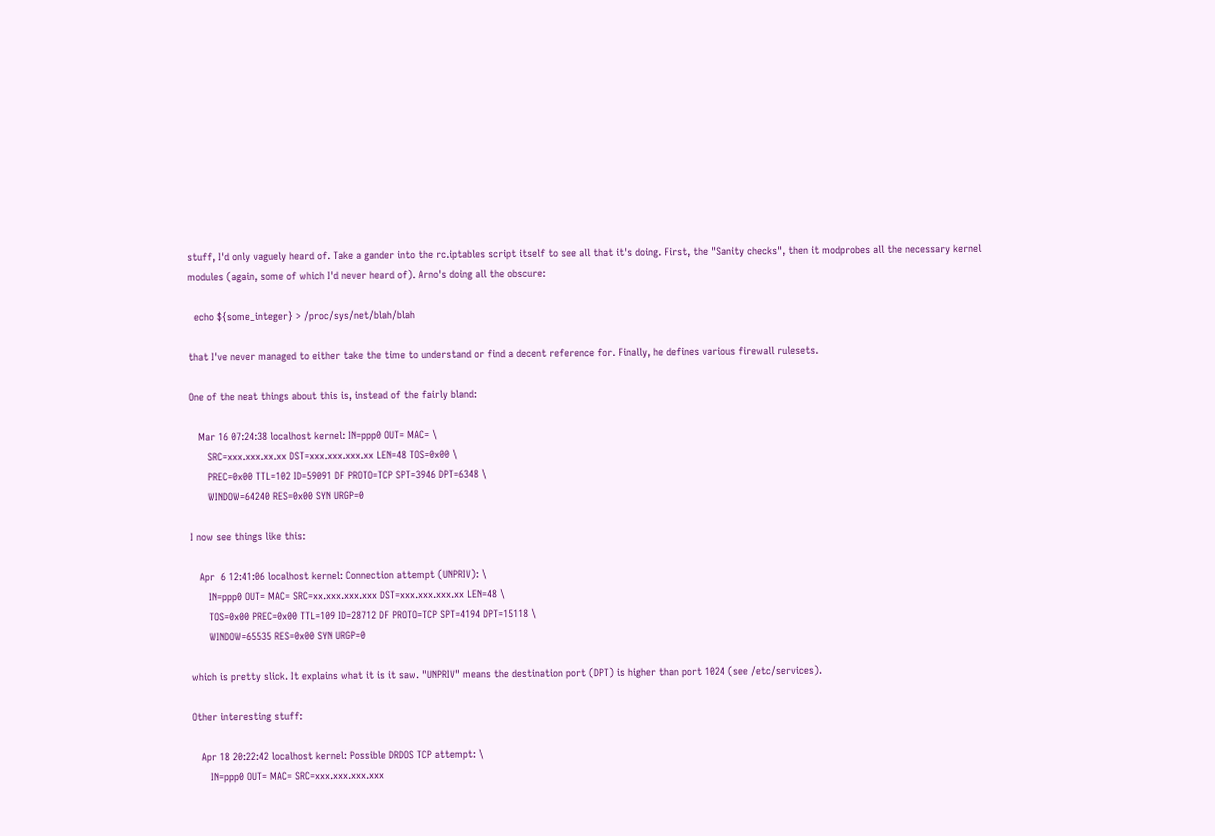stuff, I'd only vaguely heard of. Take a gander into the rc.iptables script itself to see all that it's doing. First, the "Sanity checks", then it modprobes all the necessary kernel modules (again, some of which I'd never heard of). Arno's doing all the obscure:

  echo ${some_integer} > /proc/sys/net/blah/blah

that I've never managed to either take the time to understand or find a decent reference for. Finally, he defines various firewall rulesets.

One of the neat things about this is, instead of the fairly bland:

   Mar 16 07:24:38 localhost kernel: IN=ppp0 OUT= MAC= \
      SRC=xxx.xxx.xx.xx DST=xxx.xxx.xxx.xx LEN=48 TOS=0x00 \
      PREC=0x00 TTL=102 ID=59091 DF PROTO=TCP SPT=3946 DPT=6348 \
      WINDOW=64240 RES=0x00 SYN URGP=0

I now see things like this:

   Apr  6 12:41:06 localhost kernel: Connection attempt (UNPRIV): \
      IN=ppp0 OUT= MAC= SRC=xx.xxx.xxx.xxx DST=xxx.xxx.xxx.xx LEN=48 \
      TOS=0x00 PREC=0x00 TTL=109 ID=28712 DF PROTO=TCP SPT=4194 DPT=15118 \
      WINDOW=65535 RES=0x00 SYN URGP=0

which is pretty slick. It explains what it is it saw. "UNPRIV" means the destination port (DPT) is higher than port 1024 (see /etc/services).

Other interesting stuff:

   Apr 18 20:22:42 localhost kernel: Possible DRDOS TCP attempt: \
      IN=ppp0 OUT= MAC= SRC=xxx.xxx.xxx.xxx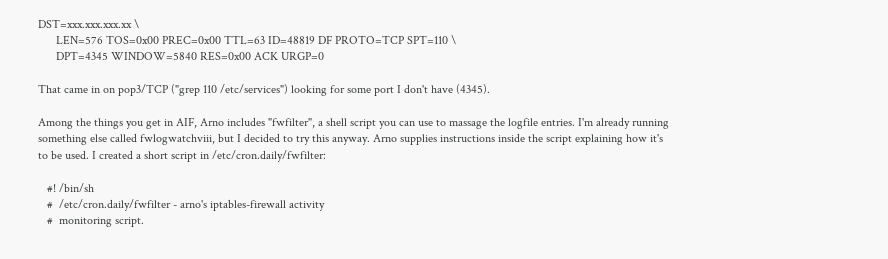DST=xxx.xxx.xxx.xx \
      LEN=576 TOS=0x00 PREC=0x00 TTL=63 ID=48819 DF PROTO=TCP SPT=110 \
      DPT=4345 WINDOW=5840 RES=0x00 ACK URGP=0

That came in on pop3/TCP ("grep 110 /etc/services") looking for some port I don't have (4345).

Among the things you get in AIF, Arno includes "fwfilter", a shell script you can use to massage the logfile entries. I'm already running something else called fwlogwatchviii, but I decided to try this anyway. Arno supplies instructions inside the script explaining how it's to be used. I created a short script in /etc/cron.daily/fwfilter:

   #! /bin/sh
   #  /etc/cron.daily/fwfilter - arno's iptables-firewall activity
   #  monitoring script.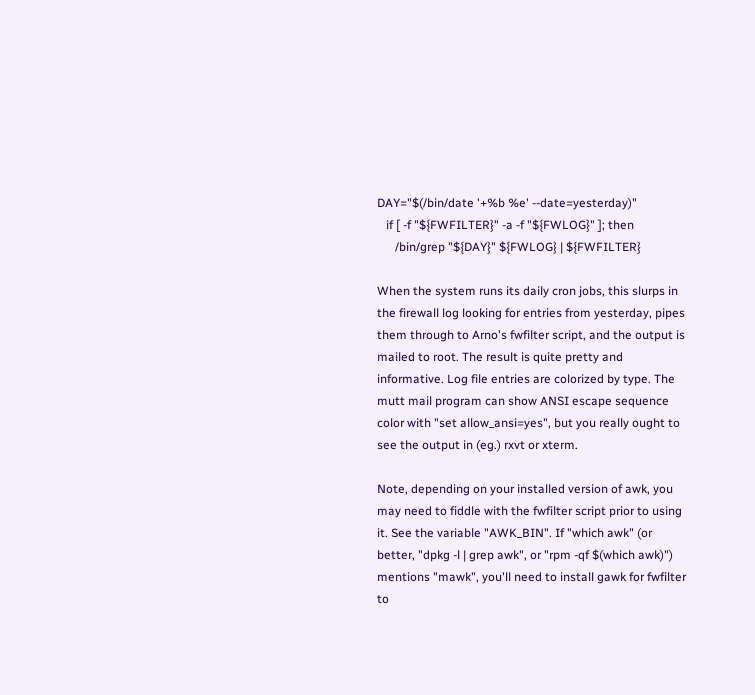DAY="$(/bin/date '+%b %e' --date=yesterday)"
   if [ -f "${FWFILTER}" -a -f "${FWLOG}" ]; then
      /bin/grep "${DAY}" ${FWLOG} | ${FWFILTER}

When the system runs its daily cron jobs, this slurps in the firewall log looking for entries from yesterday, pipes them through to Arno's fwfilter script, and the output is mailed to root. The result is quite pretty and informative. Log file entries are colorized by type. The mutt mail program can show ANSI escape sequence color with "set allow_ansi=yes", but you really ought to see the output in (eg.) rxvt or xterm.

Note, depending on your installed version of awk, you may need to fiddle with the fwfilter script prior to using it. See the variable "AWK_BIN". If "which awk" (or better, "dpkg -l | grep awk", or "rpm -qf $(which awk)") mentions "mawk", you'll need to install gawk for fwfilter to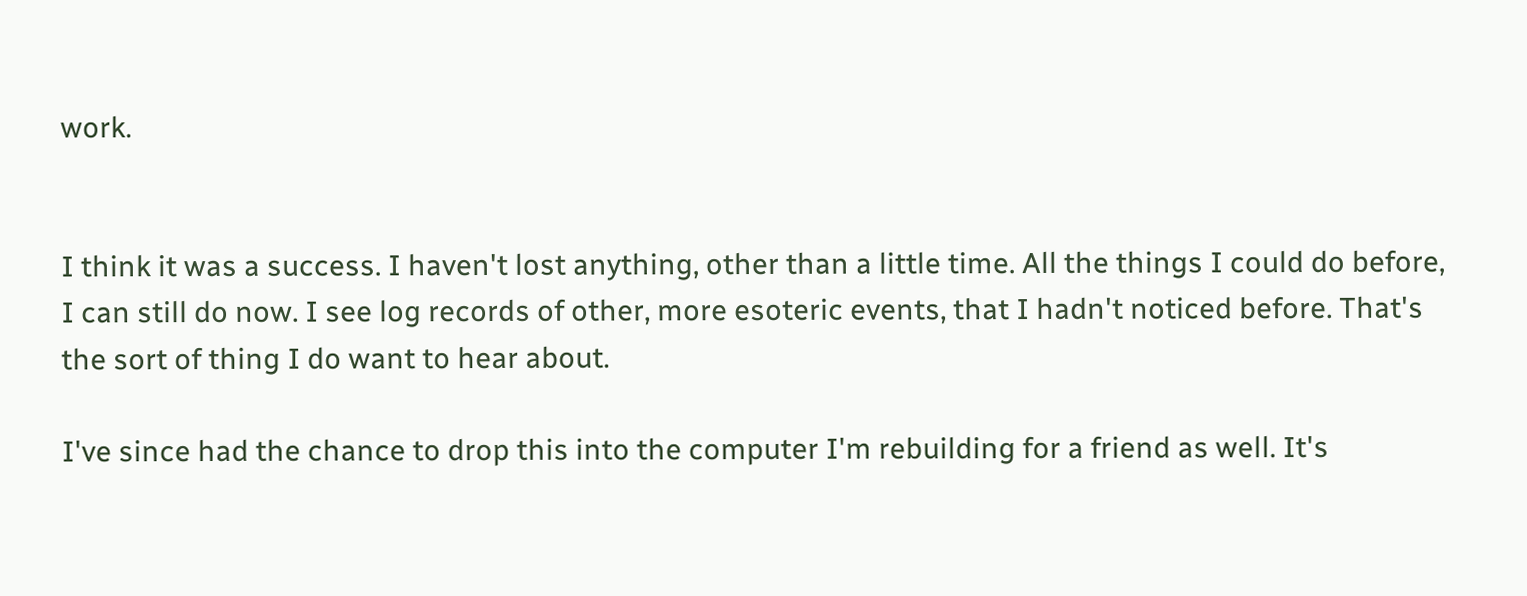work.


I think it was a success. I haven't lost anything, other than a little time. All the things I could do before, I can still do now. I see log records of other, more esoteric events, that I hadn't noticed before. That's the sort of thing I do want to hear about.

I've since had the chance to drop this into the computer I'm rebuilding for a friend as well. It's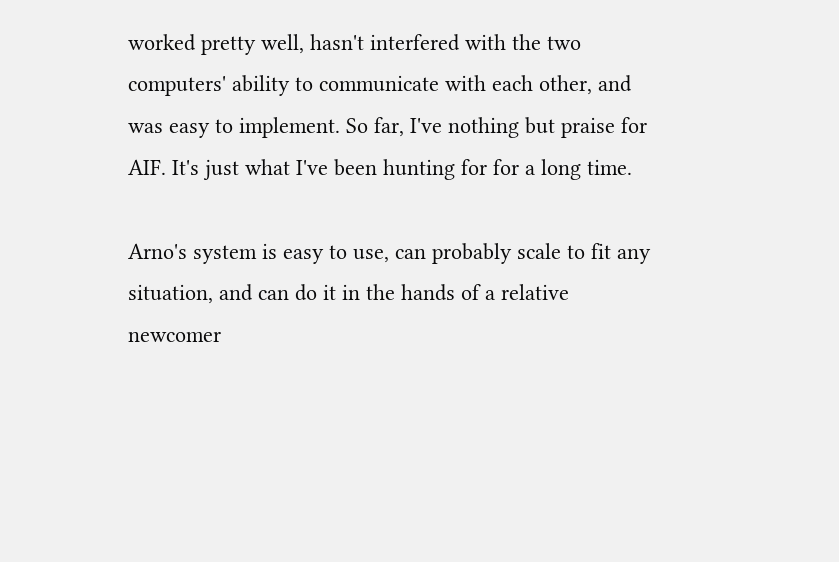worked pretty well, hasn't interfered with the two computers' ability to communicate with each other, and was easy to implement. So far, I've nothing but praise for AIF. It's just what I've been hunting for for a long time.

Arno's system is easy to use, can probably scale to fit any situation, and can do it in the hands of a relative newcomer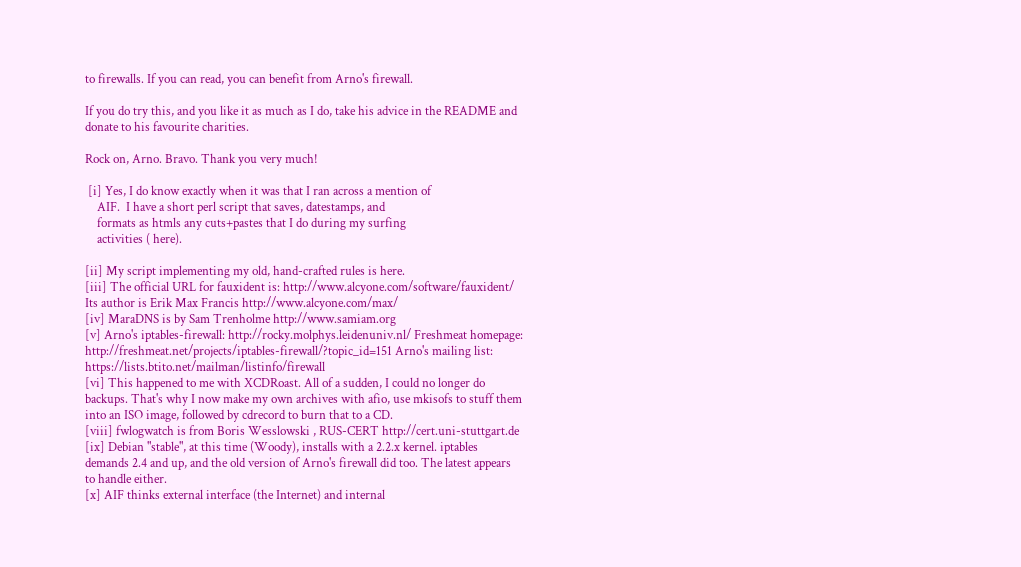to firewalls. If you can read, you can benefit from Arno's firewall.

If you do try this, and you like it as much as I do, take his advice in the README and donate to his favourite charities.

Rock on, Arno. Bravo. Thank you very much!

 [i] Yes, I do know exactly when it was that I ran across a mention of
    AIF.  I have a short perl script that saves, datestamps, and
    formats as htmls any cuts+pastes that I do during my surfing
    activities ( here).

[ii] My script implementing my old, hand-crafted rules is here.
[iii] The official URL for fauxident is: http://www.alcyone.com/software/fauxident/ Its author is Erik Max Francis http://www.alcyone.com/max/
[iv] MaraDNS is by Sam Trenholme http://www.samiam.org
[v] Arno's iptables-firewall: http://rocky.molphys.leidenuniv.nl/ Freshmeat homepage: http://freshmeat.net/projects/iptables-firewall/?topic_id=151 Arno's mailing list: https://lists.btito.net/mailman/listinfo/firewall
[vi] This happened to me with XCDRoast. All of a sudden, I could no longer do backups. That's why I now make my own archives with afio, use mkisofs to stuff them into an ISO image, followed by cdrecord to burn that to a CD.
[viii] fwlogwatch is from Boris Wesslowski , RUS-CERT http://cert.uni-stuttgart.de
[ix] Debian "stable", at this time (Woody), installs with a 2.2.x kernel. iptables demands 2.4 and up, and the old version of Arno's firewall did too. The latest appears to handle either.
[x] AIF thinks external interface (the Internet) and internal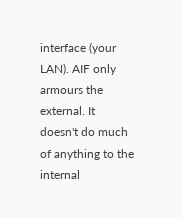interface (your LAN). AIF only armours the external. It doesn't do much of anything to the internal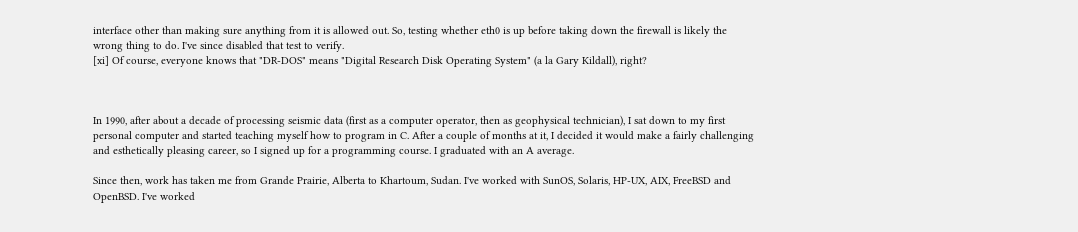interface other than making sure anything from it is allowed out. So, testing whether eth0 is up before taking down the firewall is likely the wrong thing to do. I've since disabled that test to verify.
[xi] Of course, everyone knows that "DR-DOS" means "Digital Research Disk Operating System" (a la Gary Kildall), right?



In 1990, after about a decade of processing seismic data (first as a computer operator, then as geophysical technician), I sat down to my first personal computer and started teaching myself how to program in C. After a couple of months at it, I decided it would make a fairly challenging and esthetically pleasing career, so I signed up for a programming course. I graduated with an A average.

Since then, work has taken me from Grande Prairie, Alberta to Khartoum, Sudan. I've worked with SunOS, Solaris, HP-UX, AIX, FreeBSD and OpenBSD. I've worked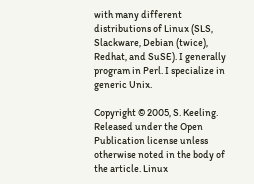with many different distributions of Linux (SLS, Slackware, Debian (twice), Redhat, and SuSE). I generally program in Perl. I specialize in generic Unix.

Copyright © 2005, S. Keeling. Released under the Open Publication license unless otherwise noted in the body of the article. Linux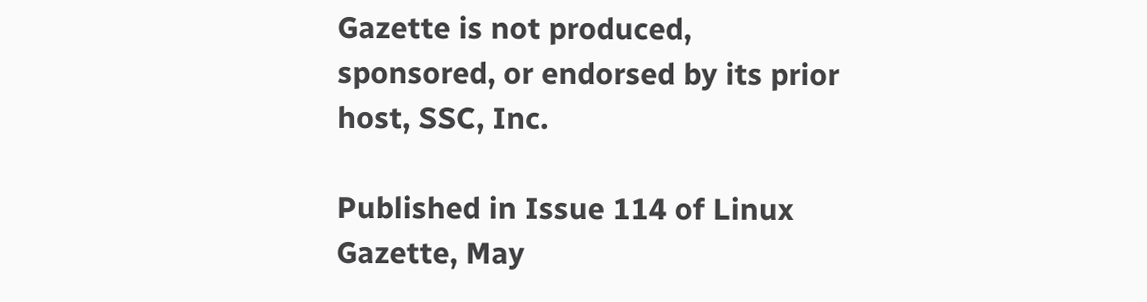Gazette is not produced, sponsored, or endorsed by its prior host, SSC, Inc.

Published in Issue 114 of Linux Gazette, May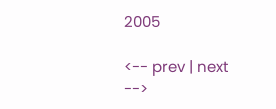2005

<-- prev | next -->